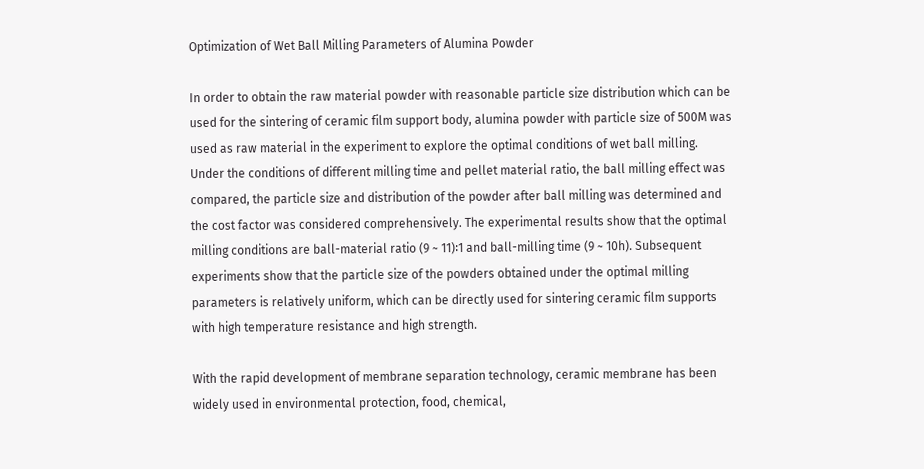Optimization of Wet Ball Milling Parameters of Alumina Powder

In order to obtain the raw material powder with reasonable particle size distribution which can be used for the sintering of ceramic film support body, alumina powder with particle size of 500M was used as raw material in the experiment to explore the optimal conditions of wet ball milling. Under the conditions of different milling time and pellet material ratio, the ball milling effect was compared, the particle size and distribution of the powder after ball milling was determined and the cost factor was considered comprehensively. The experimental results show that the optimal milling conditions are ball-material ratio (9 ~ 11)∶1 and ball-milling time (9 ~ 10h). Subsequent experiments show that the particle size of the powders obtained under the optimal milling parameters is relatively uniform, which can be directly used for sintering ceramic film supports with high temperature resistance and high strength.

With the rapid development of membrane separation technology, ceramic membrane has been widely used in environmental protection, food, chemical,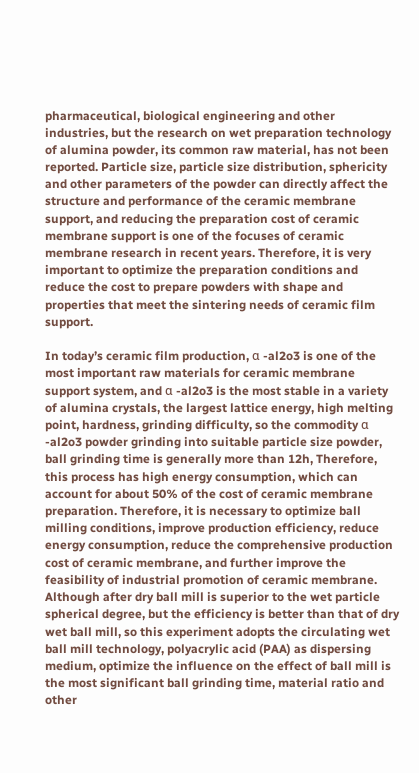pharmaceutical, biological engineering and other industries, but the research on wet preparation technology of alumina powder, its common raw material, has not been reported. Particle size, particle size distribution, sphericity and other parameters of the powder can directly affect the structure and performance of the ceramic membrane support, and reducing the preparation cost of ceramic membrane support is one of the focuses of ceramic membrane research in recent years. Therefore, it is very important to optimize the preparation conditions and reduce the cost to prepare powders with shape and properties that meet the sintering needs of ceramic film support.

In today’s ceramic film production, α -al2o3 is one of the most important raw materials for ceramic membrane support system, and α -al2o3 is the most stable in a variety of alumina crystals, the largest lattice energy, high melting point, hardness, grinding difficulty, so the commodity α -al2o3 powder grinding into suitable particle size powder, ball grinding time is generally more than 12h, Therefore, this process has high energy consumption, which can account for about 50% of the cost of ceramic membrane preparation. Therefore, it is necessary to optimize ball milling conditions, improve production efficiency, reduce energy consumption, reduce the comprehensive production cost of ceramic membrane, and further improve the feasibility of industrial promotion of ceramic membrane. Although after dry ball mill is superior to the wet particle spherical degree, but the efficiency is better than that of dry wet ball mill, so this experiment adopts the circulating wet ball mill technology, polyacrylic acid (PAA) as dispersing medium, optimize the influence on the effect of ball mill is the most significant ball grinding time, material ratio and other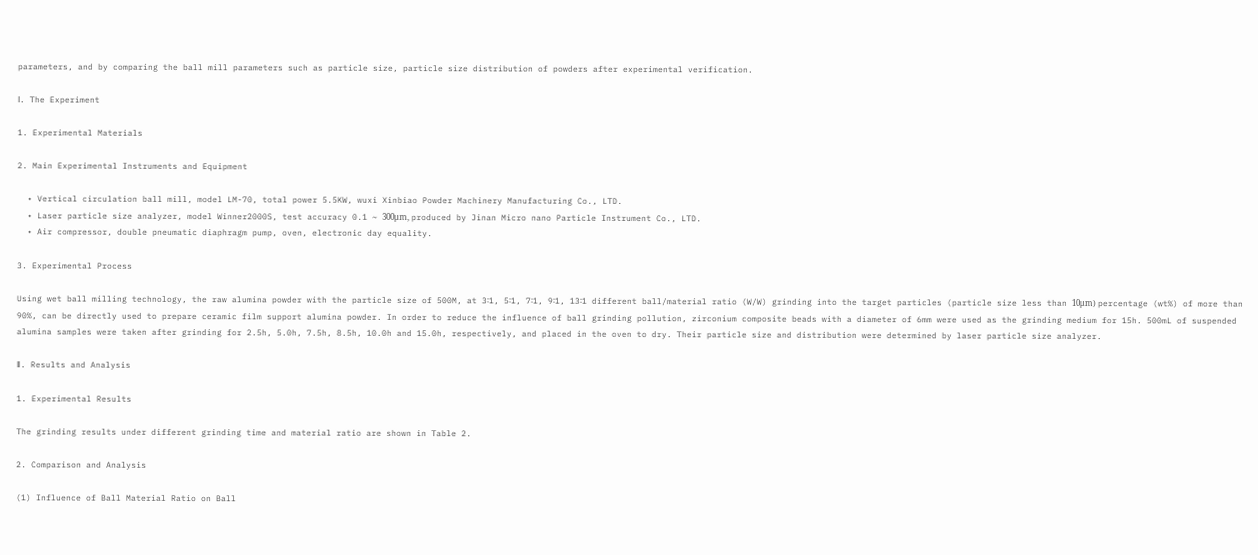parameters, and by comparing the ball mill parameters such as particle size, particle size distribution of powders after experimental verification.

Ⅰ. The Experiment

1. Experimental Materials

2. Main Experimental Instruments and Equipment

  • Vertical circulation ball mill, model LM-70, total power 5.5KW, wuxi Xinbiao Powder Machinery Manufacturing Co., LTD.
  • Laser particle size analyzer, model Winner2000S, test accuracy 0.1 ~ 300μm, produced by Jinan Micro nano Particle Instrument Co., LTD.
  • Air compressor, double pneumatic diaphragm pump, oven, electronic day equality.

3. Experimental Process

Using wet ball milling technology, the raw alumina powder with the particle size of 500M, at 3∶1, 5∶1, 7∶1, 9∶1, 13∶1 different ball/material ratio (W/W) grinding into the target particles (particle size less than 10μm) percentage (wt%) of more than 90%, can be directly used to prepare ceramic film support alumina powder. In order to reduce the influence of ball grinding pollution, zirconium composite beads with a diameter of 6mm were used as the grinding medium for 15h. 500mL of suspended alumina samples were taken after grinding for 2.5h, 5.0h, 7.5h, 8.5h, 10.0h and 15.0h, respectively, and placed in the oven to dry. Their particle size and distribution were determined by laser particle size analyzer.

Ⅱ. Results and Analysis

1. Experimental Results

The grinding results under different grinding time and material ratio are shown in Table 2.

2. Comparison and Analysis

(1) Influence of Ball Material Ratio on Ball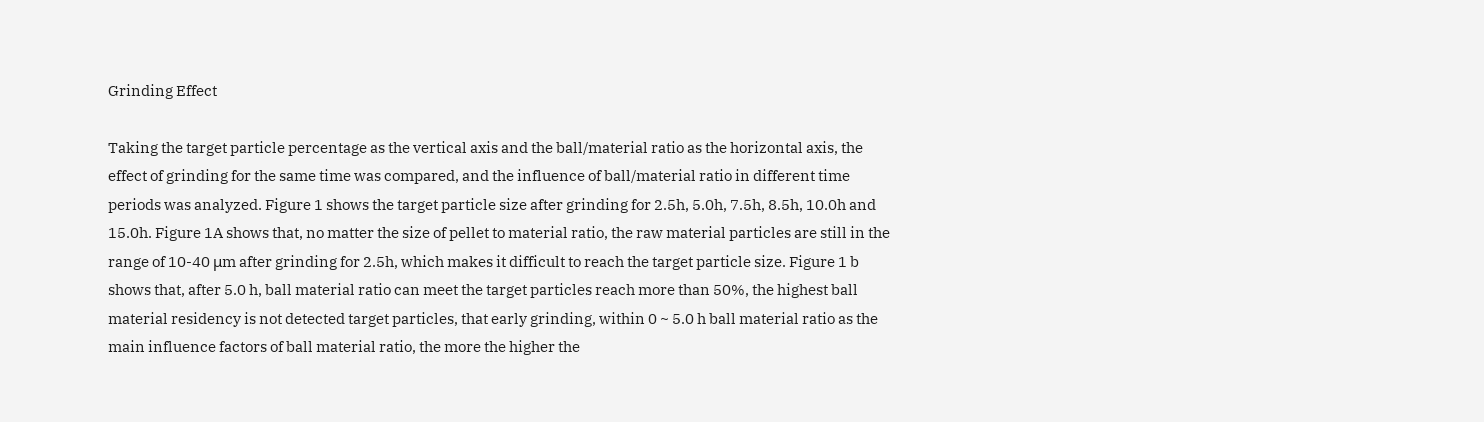Grinding Effect

Taking the target particle percentage as the vertical axis and the ball/material ratio as the horizontal axis, the effect of grinding for the same time was compared, and the influence of ball/material ratio in different time periods was analyzed. Figure 1 shows the target particle size after grinding for 2.5h, 5.0h, 7.5h, 8.5h, 10.0h and 15.0h. Figure 1A shows that, no matter the size of pellet to material ratio, the raw material particles are still in the range of 10-40 μm after grinding for 2.5h, which makes it difficult to reach the target particle size. Figure 1 b shows that, after 5.0 h, ball material ratio can meet the target particles reach more than 50%, the highest ball material residency is not detected target particles, that early grinding, within 0 ~ 5.0 h ball material ratio as the main influence factors of ball material ratio, the more the higher the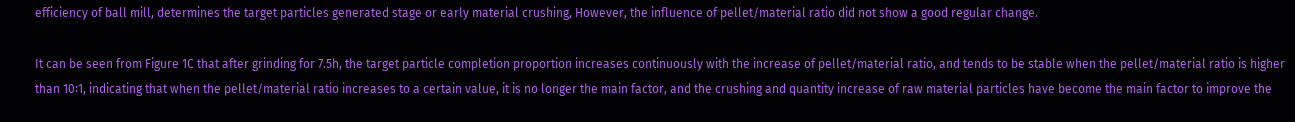efficiency of ball mill, determines the target particles generated stage or early material crushing, However, the influence of pellet/material ratio did not show a good regular change.

It can be seen from Figure 1C that after grinding for 7.5h, the target particle completion proportion increases continuously with the increase of pellet/material ratio, and tends to be stable when the pellet/material ratio is higher than 10∶1, indicating that when the pellet/material ratio increases to a certain value, it is no longer the main factor, and the crushing and quantity increase of raw material particles have become the main factor to improve the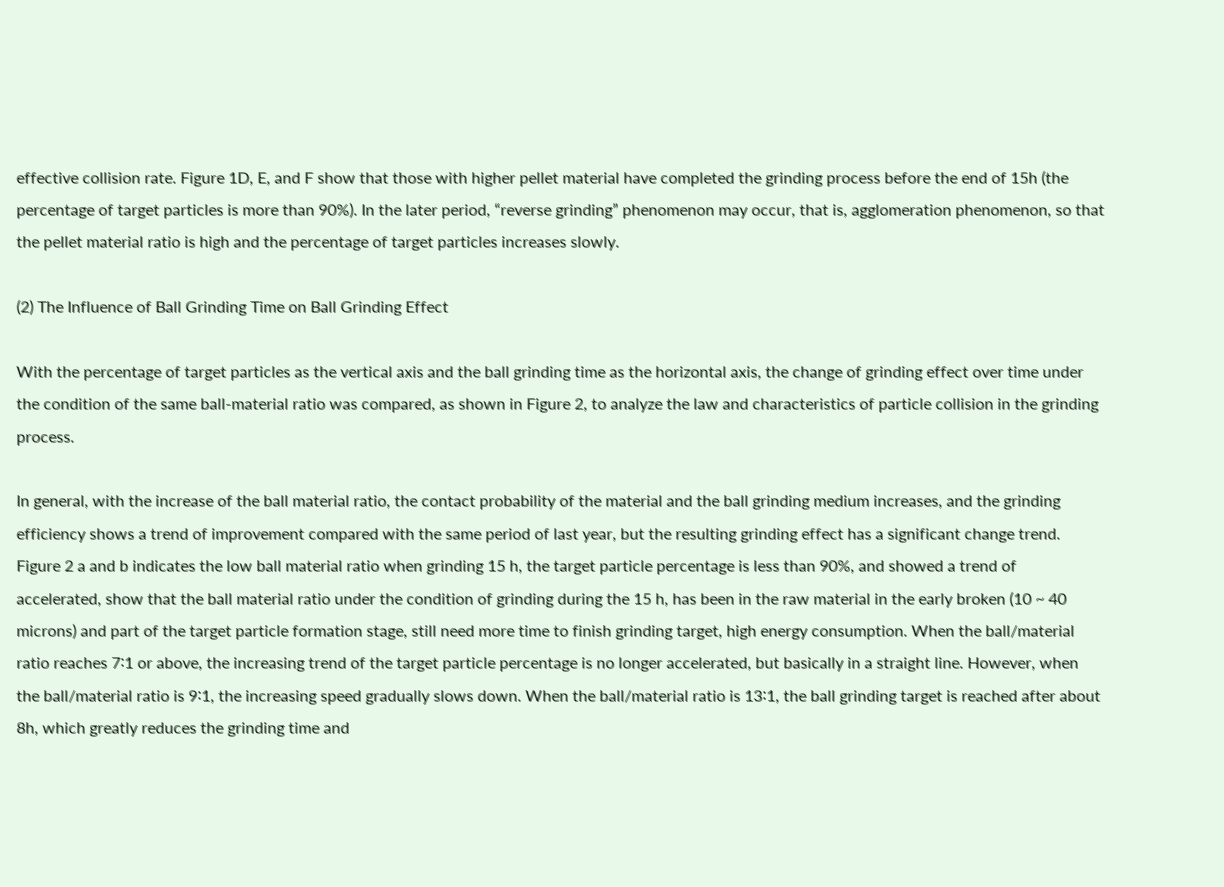effective collision rate. Figure 1D, E, and F show that those with higher pellet material have completed the grinding process before the end of 15h (the percentage of target particles is more than 90%). In the later period, “reverse grinding” phenomenon may occur, that is, agglomeration phenomenon, so that the pellet material ratio is high and the percentage of target particles increases slowly.

(2) The Influence of Ball Grinding Time on Ball Grinding Effect

With the percentage of target particles as the vertical axis and the ball grinding time as the horizontal axis, the change of grinding effect over time under the condition of the same ball-material ratio was compared, as shown in Figure 2, to analyze the law and characteristics of particle collision in the grinding process.

In general, with the increase of the ball material ratio, the contact probability of the material and the ball grinding medium increases, and the grinding efficiency shows a trend of improvement compared with the same period of last year, but the resulting grinding effect has a significant change trend. Figure 2 a and b indicates the low ball material ratio when grinding 15 h, the target particle percentage is less than 90%, and showed a trend of accelerated, show that the ball material ratio under the condition of grinding during the 15 h, has been in the raw material in the early broken (10 ~ 40 microns) and part of the target particle formation stage, still need more time to finish grinding target, high energy consumption. When the ball/material ratio reaches 7∶1 or above, the increasing trend of the target particle percentage is no longer accelerated, but basically in a straight line. However, when the ball/material ratio is 9∶1, the increasing speed gradually slows down. When the ball/material ratio is 13∶1, the ball grinding target is reached after about 8h, which greatly reduces the grinding time and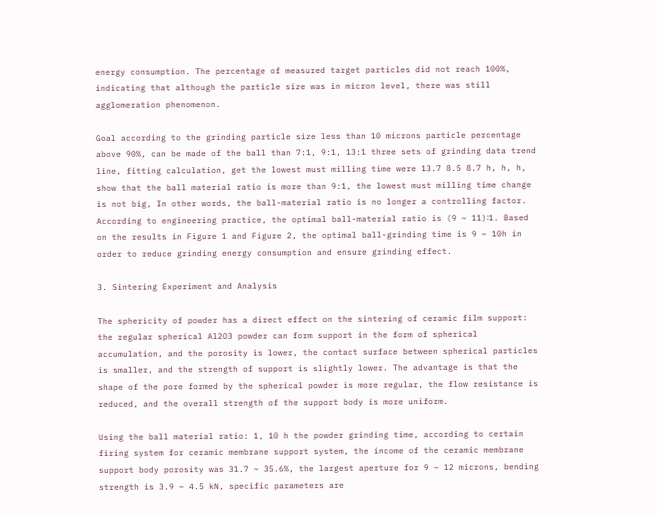energy consumption. The percentage of measured target particles did not reach 100%, indicating that although the particle size was in micron level, there was still agglomeration phenomenon.

Goal according to the grinding particle size less than 10 microns particle percentage above 90%, can be made of the ball than 7:1, 9:1, 13:1 three sets of grinding data trend line, fitting calculation, get the lowest must milling time were 13.7 8.5 8.7 h, h, h, show that the ball material ratio is more than 9:1, the lowest must milling time change is not big, In other words, the ball-material ratio is no longer a controlling factor. According to engineering practice, the optimal ball-material ratio is (9 ~ 11)∶1. Based on the results in Figure 1 and Figure 2, the optimal ball-grinding time is 9 ~ 10h in order to reduce grinding energy consumption and ensure grinding effect.

3. Sintering Experiment and Analysis

The sphericity of powder has a direct effect on the sintering of ceramic film support: the regular spherical Al2O3 powder can form support in the form of spherical accumulation, and the porosity is lower, the contact surface between spherical particles is smaller, and the strength of support is slightly lower. The advantage is that the shape of the pore formed by the spherical powder is more regular, the flow resistance is reduced, and the overall strength of the support body is more uniform.

Using the ball material ratio: 1, 10 h the powder grinding time, according to certain firing system for ceramic membrane support system, the income of the ceramic membrane support body porosity was 31.7 ~ 35.6%, the largest aperture for 9 ~ 12 microns, bending strength is 3.9 ~ 4.5 kN, specific parameters are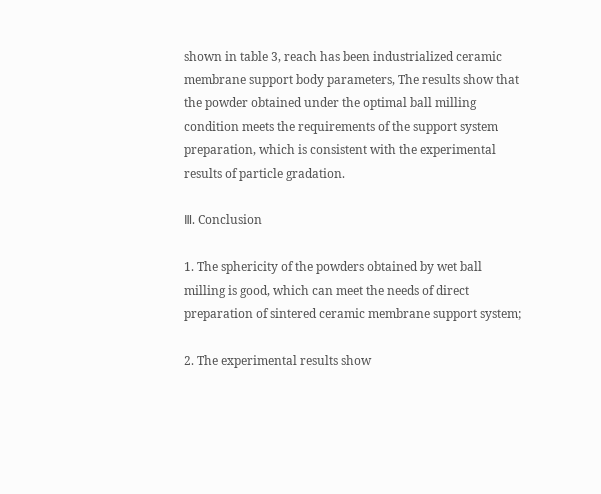shown in table 3, reach has been industrialized ceramic membrane support body parameters, The results show that the powder obtained under the optimal ball milling condition meets the requirements of the support system preparation, which is consistent with the experimental results of particle gradation.

Ⅲ. Conclusion

1. The sphericity of the powders obtained by wet ball milling is good, which can meet the needs of direct preparation of sintered ceramic membrane support system;

2. The experimental results show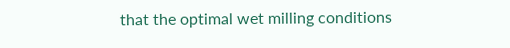that the optimal wet milling conditions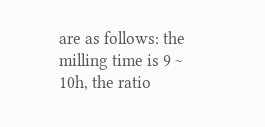are as follows: the milling time is 9 ~ 10h, the ratio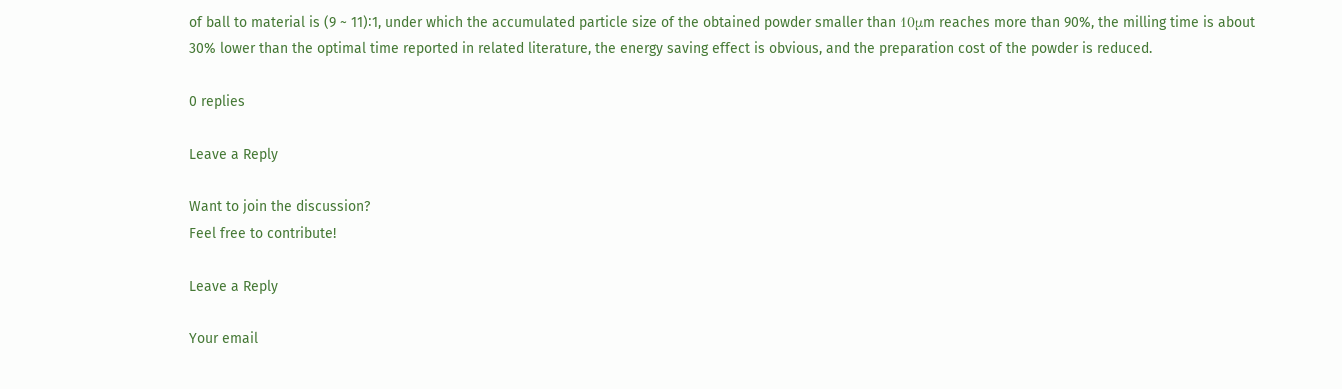of ball to material is (9 ~ 11)∶1, under which the accumulated particle size of the obtained powder smaller than 10μm reaches more than 90%, the milling time is about 30% lower than the optimal time reported in related literature, the energy saving effect is obvious, and the preparation cost of the powder is reduced.

0 replies

Leave a Reply

Want to join the discussion?
Feel free to contribute!

Leave a Reply

Your email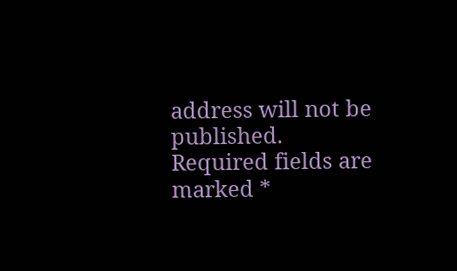address will not be published. Required fields are marked *